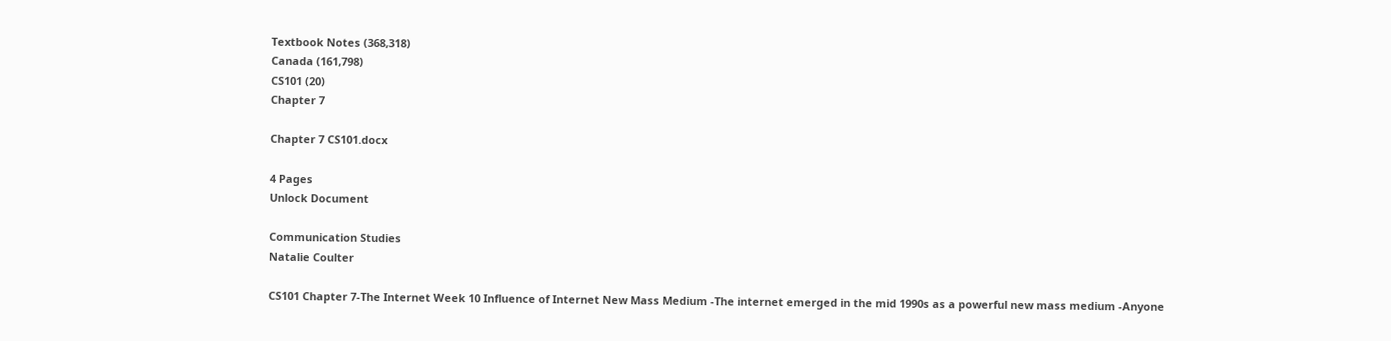Textbook Notes (368,318)
Canada (161,798)
CS101 (20)
Chapter 7

Chapter 7 CS101.docx

4 Pages
Unlock Document

Communication Studies
Natalie Coulter

CS101 Chapter 7-The Internet Week 10 Influence of Internet New Mass Medium -The internet emerged in the mid 1990s as a powerful new mass medium -Anyone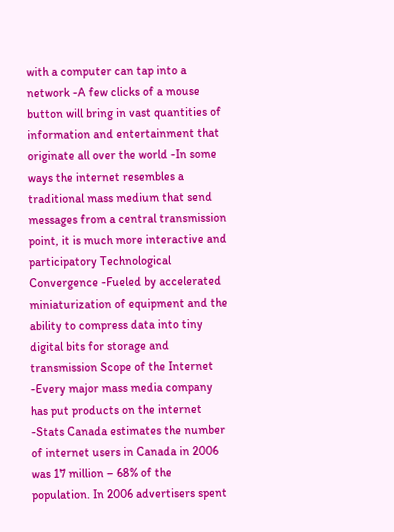with a computer can tap into a network -A few clicks of a mouse button will bring in vast quantities of information and entertainment that originate all over the world -In some ways the internet resembles a traditional mass medium that send messages from a central transmission point, it is much more interactive and participatory Technological Convergence -Fueled by accelerated miniaturization of equipment and the ability to compress data into tiny digital bits for storage and transmission Scope of the Internet -Every major mass media company has put products on the internet -Stats Canada estimates the number of internet users in Canada in 2006 was 17 million – 68% of the population. In 2006 advertisers spent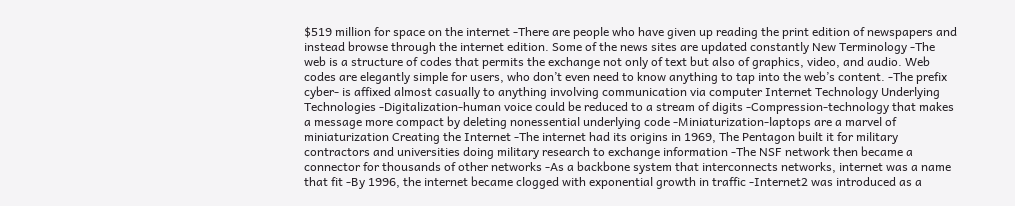$519 million for space on the internet -There are people who have given up reading the print edition of newspapers and instead browse through the internet edition. Some of the news sites are updated constantly New Terminology -The web is a structure of codes that permits the exchange not only of text but also of graphics, video, and audio. Web codes are elegantly simple for users, who don’t even need to know anything to tap into the web’s content. -The prefix cyber- is affixed almost casually to anything involving communication via computer Internet Technology Underlying Technologies -Digitalization-human voice could be reduced to a stream of digits -Compression-technology that makes a message more compact by deleting nonessential underlying code -Miniaturization-laptops are a marvel of miniaturization Creating the Internet -The internet had its origins in 1969, The Pentagon built it for military contractors and universities doing military research to exchange information -The NSF network then became a connector for thousands of other networks -As a backbone system that interconnects networks, internet was a name that fit -By 1996, the internet became clogged with exponential growth in traffic -Internet2 was introduced as a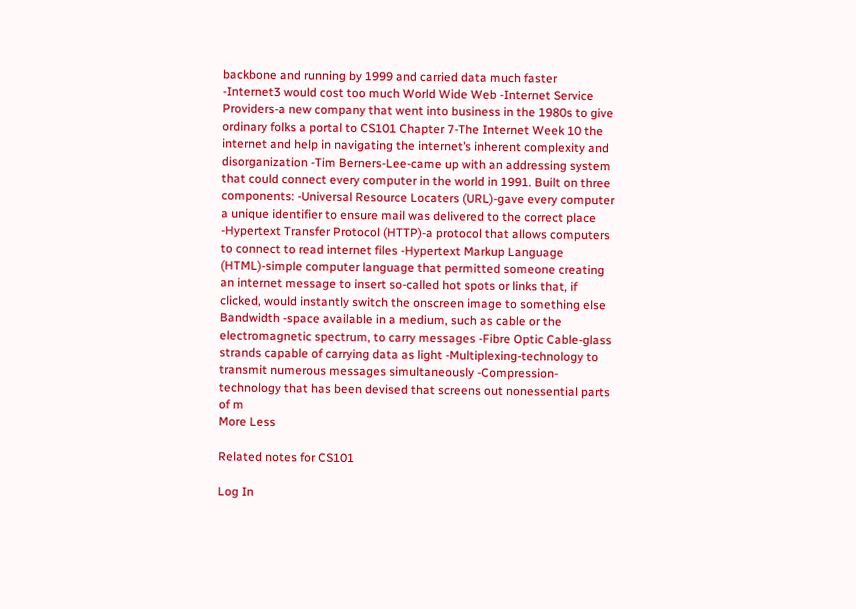backbone and running by 1999 and carried data much faster -Internet3 would cost too much World Wide Web -Internet Service Providers-a new company that went into business in the 1980s to give ordinary folks a portal to CS101 Chapter 7-The Internet Week 10 the internet and help in navigating the internet’s inherent complexity and disorganization -Tim Berners-Lee-came up with an addressing system that could connect every computer in the world in 1991. Built on three components: -Universal Resource Locaters (URL)-gave every computer a unique identifier to ensure mail was delivered to the correct place -Hypertext Transfer Protocol (HTTP)-a protocol that allows computers to connect to read internet files -Hypertext Markup Language (HTML)-simple computer language that permitted someone creating an internet message to insert so-called hot spots or links that, if clicked, would instantly switch the onscreen image to something else Bandwidth -space available in a medium, such as cable or the electromagnetic spectrum, to carry messages -Fibre Optic Cable-glass strands capable of carrying data as light -Multiplexing-technology to transmit numerous messages simultaneously -Compression-technology that has been devised that screens out nonessential parts of m
More Less

Related notes for CS101

Log In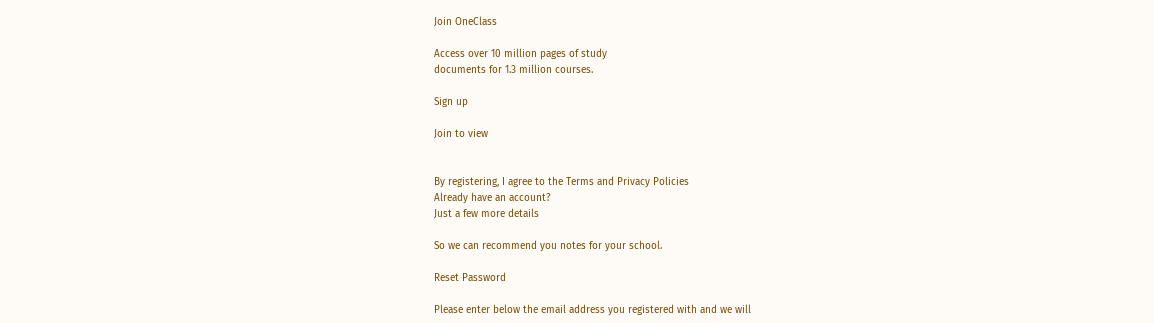Join OneClass

Access over 10 million pages of study
documents for 1.3 million courses.

Sign up

Join to view


By registering, I agree to the Terms and Privacy Policies
Already have an account?
Just a few more details

So we can recommend you notes for your school.

Reset Password

Please enter below the email address you registered with and we will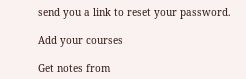send you a link to reset your password.

Add your courses

Get notes from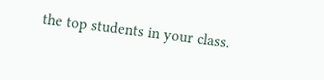the top students in your class.